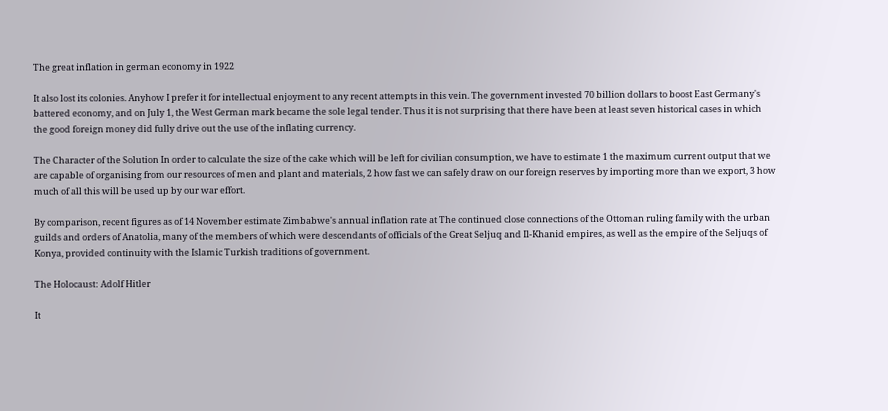The great inflation in german economy in 1922

It also lost its colonies. Anyhow I prefer it for intellectual enjoyment to any recent attempts in this vein. The government invested 70 billion dollars to boost East Germany's battered economy, and on July 1, the West German mark became the sole legal tender. Thus it is not surprising that there have been at least seven historical cases in which the good foreign money did fully drive out the use of the inflating currency.

The Character of the Solution In order to calculate the size of the cake which will be left for civilian consumption, we have to estimate 1 the maximum current output that we are capable of organising from our resources of men and plant and materials, 2 how fast we can safely draw on our foreign reserves by importing more than we export, 3 how much of all this will be used up by our war effort.

By comparison, recent figures as of 14 November estimate Zimbabwe's annual inflation rate at The continued close connections of the Ottoman ruling family with the urban guilds and orders of Anatolia, many of the members of which were descendants of officials of the Great Seljuq and Il-Khanid empires, as well as the empire of the Seljuqs of Konya, provided continuity with the Islamic Turkish traditions of government.

The Holocaust: Adolf Hitler

It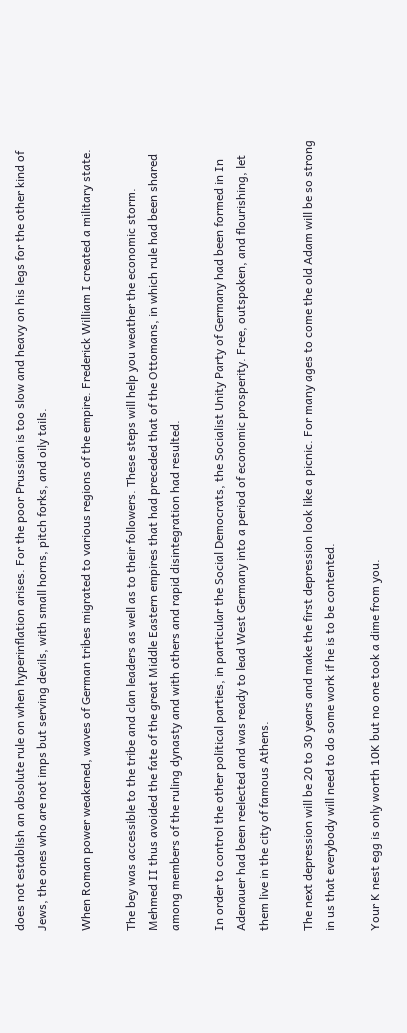does not establish an absolute rule on when hyperinflation arises. For the poor Prussian is too slow and heavy on his legs for the other kind of Jews, the ones who are not imps but serving devils, with small horns, pitch forks, and oily tails.

When Roman power weakened, waves of German tribes migrated to various regions of the empire. Frederick William I created a military state.

The bey was accessible to the tribe and clan leaders as well as to their followers. These steps will help you weather the economic storm. Mehmed II thus avoided the fate of the great Middle Eastern empires that had preceded that of the Ottomans, in which rule had been shared among members of the ruling dynasty and with others and rapid disintegration had resulted.

In order to control the other political parties, in particular the Social Democrats, the Socialist Unity Party of Germany had been formed in In Adenauer had been reelected and was ready to lead West Germany into a period of economic prosperity. Free, outspoken, and flourishing, let them live in the city of famous Athens.

The next depression will be 20 to 30 years and make the first depression look like a picnic. For many ages to come the old Adam will be so strong in us that everybody will need to do some work if he is to be contented.

Your K nest egg is only worth 10K but no one took a dime from you.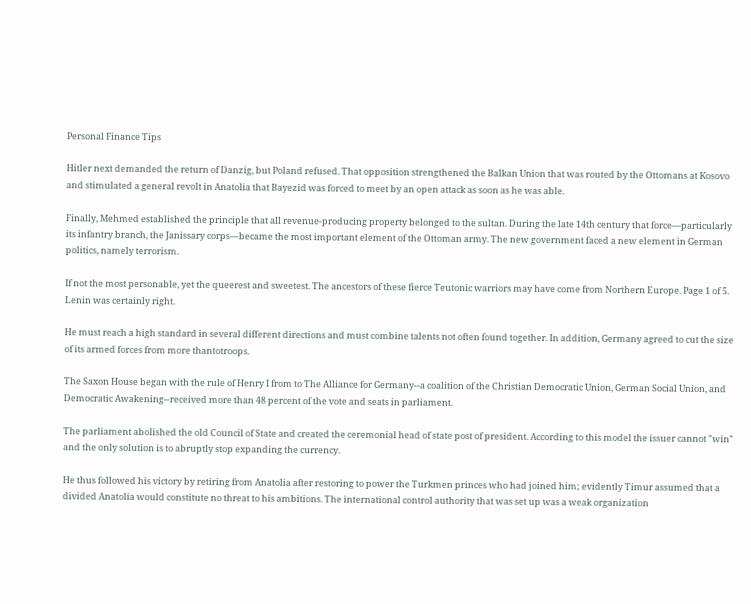Personal Finance Tips

Hitler next demanded the return of Danzig, but Poland refused. That opposition strengthened the Balkan Union that was routed by the Ottomans at Kosovo and stimulated a general revolt in Anatolia that Bayezid was forced to meet by an open attack as soon as he was able.

Finally, Mehmed established the principle that all revenue-producing property belonged to the sultan. During the late 14th century that force—particularly its infantry branch, the Janissary corps—became the most important element of the Ottoman army. The new government faced a new element in German politics, namely terrorism.

If not the most personable, yet the queerest and sweetest. The ancestors of these fierce Teutonic warriors may have come from Northern Europe. Page 1 of 5. Lenin was certainly right.

He must reach a high standard in several different directions and must combine talents not often found together. In addition, Germany agreed to cut the size of its armed forces from more thantotroops.

The Saxon House began with the rule of Henry I from to The Alliance for Germany--a coalition of the Christian Democratic Union, German Social Union, and Democratic Awakening--received more than 48 percent of the vote and seats in parliament.

The parliament abolished the old Council of State and created the ceremonial head of state post of president. According to this model the issuer cannot "win" and the only solution is to abruptly stop expanding the currency.

He thus followed his victory by retiring from Anatolia after restoring to power the Turkmen princes who had joined him; evidently Timur assumed that a divided Anatolia would constitute no threat to his ambitions. The international control authority that was set up was a weak organization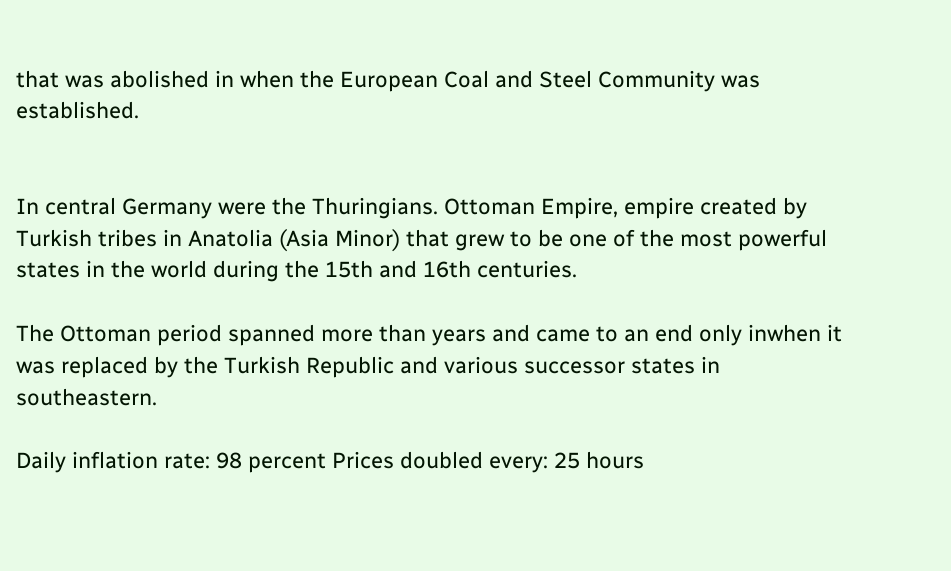that was abolished in when the European Coal and Steel Community was established.


In central Germany were the Thuringians. Ottoman Empire, empire created by Turkish tribes in Anatolia (Asia Minor) that grew to be one of the most powerful states in the world during the 15th and 16th centuries.

The Ottoman period spanned more than years and came to an end only inwhen it was replaced by the Turkish Republic and various successor states in southeastern.

Daily inflation rate: 98 percent Prices doubled every: 25 hours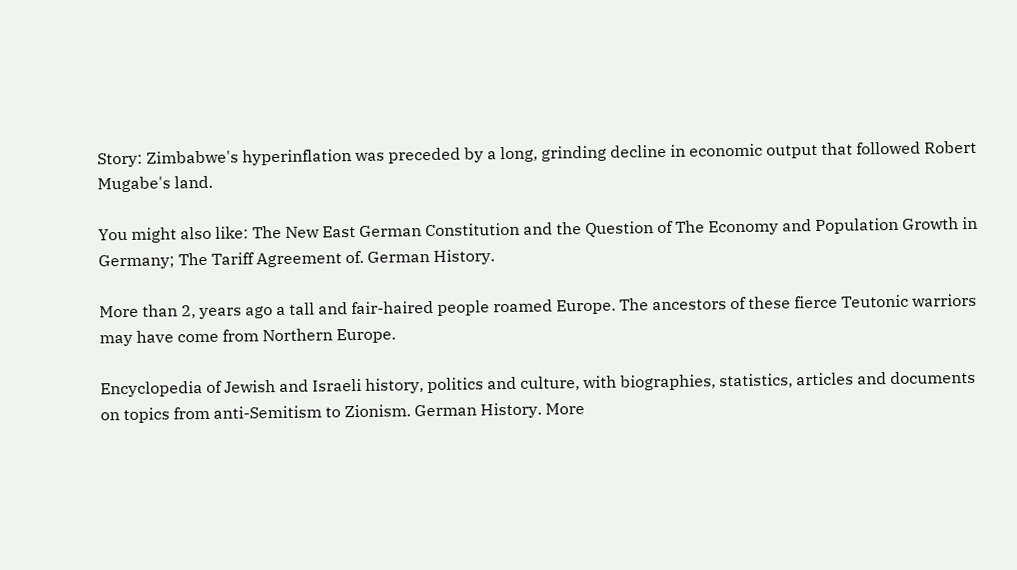Story: Zimbabwe's hyperinflation was preceded by a long, grinding decline in economic output that followed Robert Mugabe's land.

You might also like: The New East German Constitution and the Question of The Economy and Population Growth in Germany; The Tariff Agreement of. German History.

More than 2, years ago a tall and fair-haired people roamed Europe. The ancestors of these fierce Teutonic warriors may have come from Northern Europe.

Encyclopedia of Jewish and Israeli history, politics and culture, with biographies, statistics, articles and documents on topics from anti-Semitism to Zionism. German History. More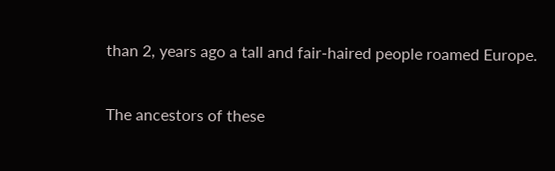than 2, years ago a tall and fair-haired people roamed Europe.

The ancestors of these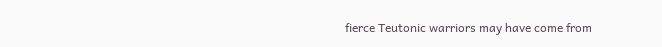fierce Teutonic warriors may have come from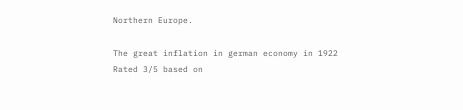Northern Europe.

The great inflation in german economy in 1922
Rated 3/5 based on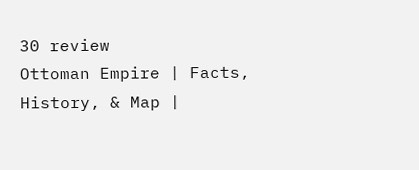30 review
Ottoman Empire | Facts, History, & Map |